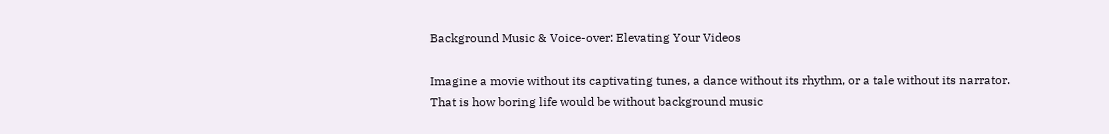Background Music & Voice-over: Elevating Your Videos

Imagine a movie without its captivating tunes, a dance without its rhythm, or a tale without its narrator. That is how boring life would be without background music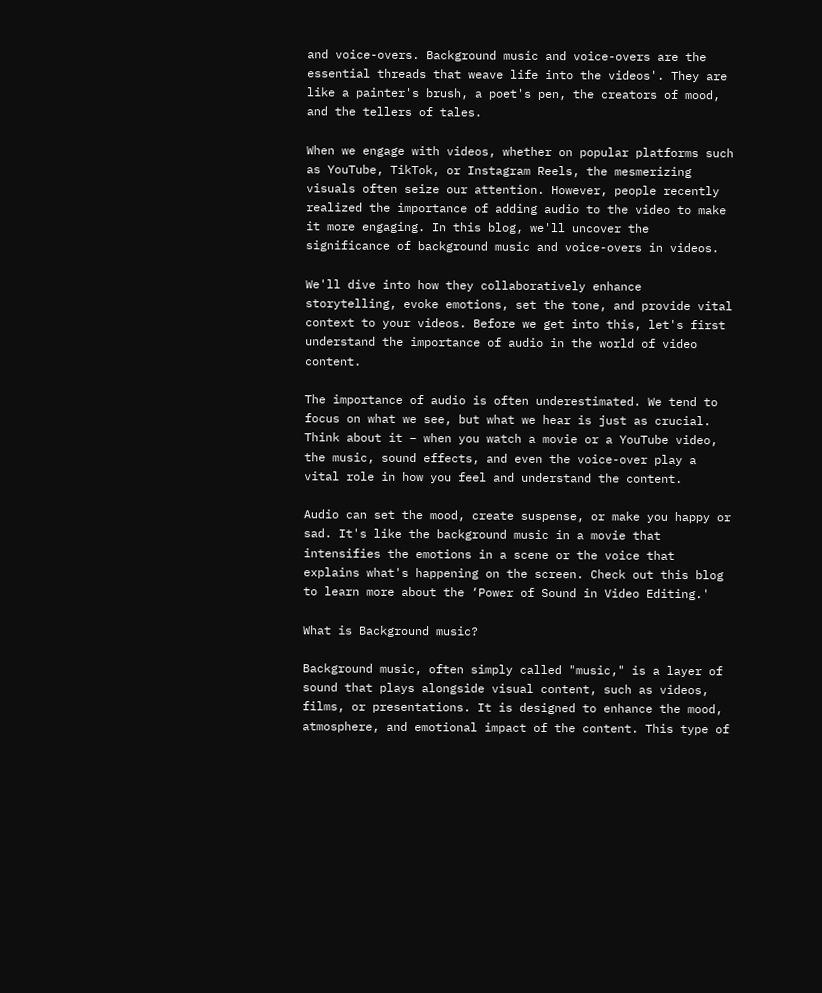and voice-overs. Background music and voice-overs are the essential threads that weave life into the videos'. They are like a painter's brush, a poet's pen, the creators of mood, and the tellers of tales.

When we engage with videos, whether on popular platforms such as YouTube, TikTok, or Instagram Reels, the mesmerizing visuals often seize our attention. However, people recently realized the importance of adding audio to the video to make it more engaging. In this blog, we'll uncover the significance of background music and voice-overs in videos.

We'll dive into how they collaboratively enhance storytelling, evoke emotions, set the tone, and provide vital context to your videos. Before we get into this, let's first understand the importance of audio in the world of video content.

The importance of audio is often underestimated. We tend to focus on what we see, but what we hear is just as crucial. Think about it – when you watch a movie or a YouTube video, the music, sound effects, and even the voice-over play a vital role in how you feel and understand the content.

Audio can set the mood, create suspense, or make you happy or sad. It's like the background music in a movie that intensifies the emotions in a scene or the voice that explains what's happening on the screen. Check out this blog to learn more about the ‘Power of Sound in Video Editing.'

What is Background music?

Background music, often simply called "music," is a layer of sound that plays alongside visual content, such as videos, films, or presentations. It is designed to enhance the mood, atmosphere, and emotional impact of the content. This type of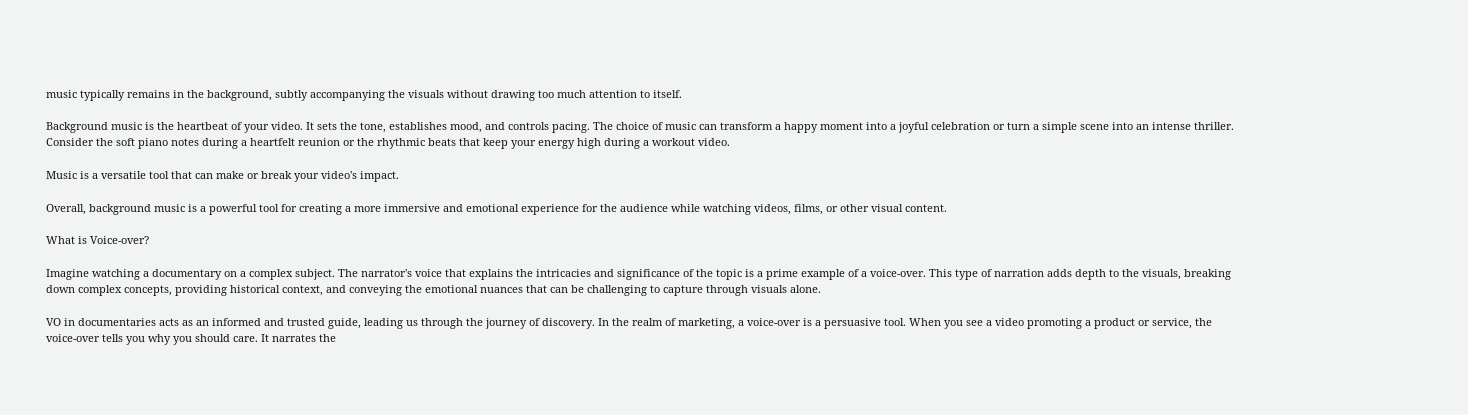music typically remains in the background, subtly accompanying the visuals without drawing too much attention to itself.

Background music is the heartbeat of your video. It sets the tone, establishes mood, and controls pacing. The choice of music can transform a happy moment into a joyful celebration or turn a simple scene into an intense thriller. Consider the soft piano notes during a heartfelt reunion or the rhythmic beats that keep your energy high during a workout video.

Music is a versatile tool that can make or break your video's impact.

Overall, background music is a powerful tool for creating a more immersive and emotional experience for the audience while watching videos, films, or other visual content.

What is Voice-over?

Imagine watching a documentary on a complex subject. The narrator's voice that explains the intricacies and significance of the topic is a prime example of a voice-over. This type of narration adds depth to the visuals, breaking down complex concepts, providing historical context, and conveying the emotional nuances that can be challenging to capture through visuals alone.

VO in documentaries acts as an informed and trusted guide, leading us through the journey of discovery. In the realm of marketing, a voice-over is a persuasive tool. When you see a video promoting a product or service, the voice-over tells you why you should care. It narrates the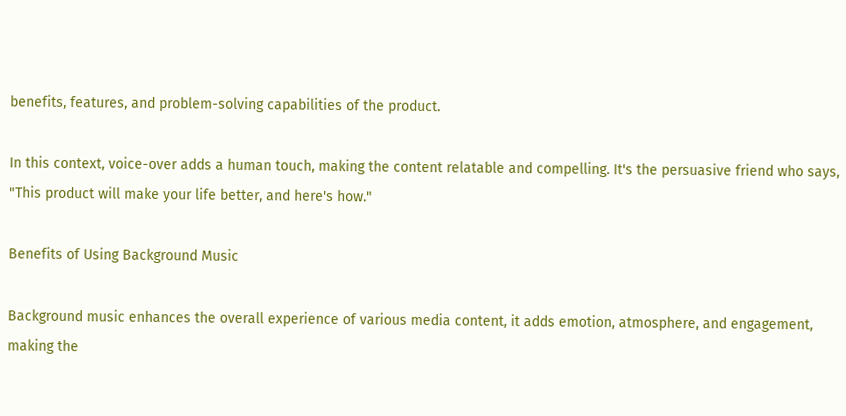benefits, features, and problem-solving capabilities of the product.

In this context, voice-over adds a human touch, making the content relatable and compelling. It's the persuasive friend who says, "This product will make your life better, and here's how."

Benefits of Using Background Music

Background music enhances the overall experience of various media content, it adds emotion, atmosphere, and engagement, making the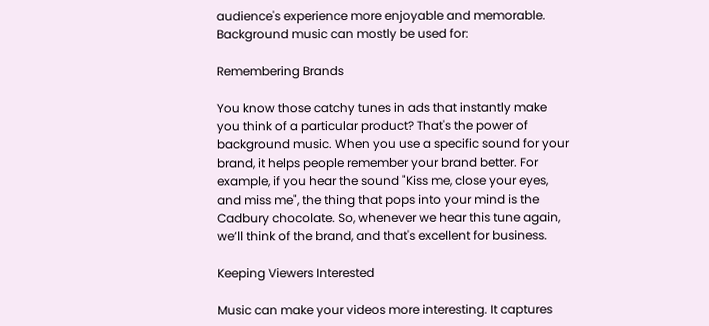audience's experience more enjoyable and memorable. Background music can mostly be used for:

Remembering Brands

You know those catchy tunes in ads that instantly make you think of a particular product? That's the power of background music. When you use a specific sound for your brand, it helps people remember your brand better. For example, if you hear the sound "Kiss me, close your eyes, and miss me", the thing that pops into your mind is the Cadbury chocolate. So, whenever we hear this tune again, we’ll think of the brand, and that's excellent for business.

Keeping Viewers Interested

Music can make your videos more interesting. It captures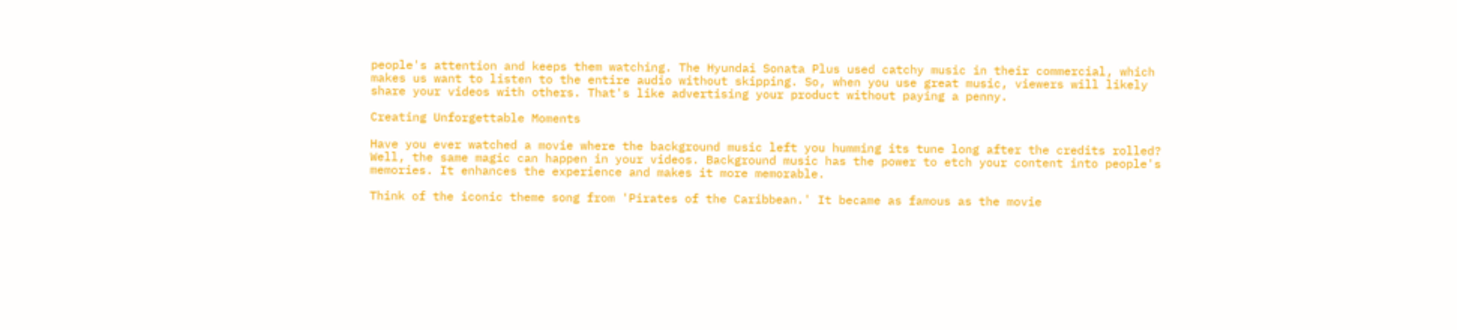people's attention and keeps them watching. The Hyundai Sonata Plus used catchy music in their commercial, which makes us want to listen to the entire audio without skipping. So, when you use great music, viewers will likely share your videos with others. That's like advertising your product without paying a penny.

Creating Unforgettable Moments

Have you ever watched a movie where the background music left you humming its tune long after the credits rolled? Well, the same magic can happen in your videos. Background music has the power to etch your content into people's memories. It enhances the experience and makes it more memorable.

Think of the iconic theme song from 'Pirates of the Caribbean.' It became as famous as the movie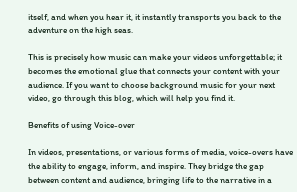itself, and when you hear it, it instantly transports you back to the adventure on the high seas.

This is precisely how music can make your videos unforgettable; it becomes the emotional glue that connects your content with your audience. If you want to choose background music for your next video, go through this blog, which will help you find it.

Benefits of using Voice-over

In videos, presentations, or various forms of media, voice-overs have the ability to engage, inform, and inspire. They bridge the gap between content and audience, bringing life to the narrative in a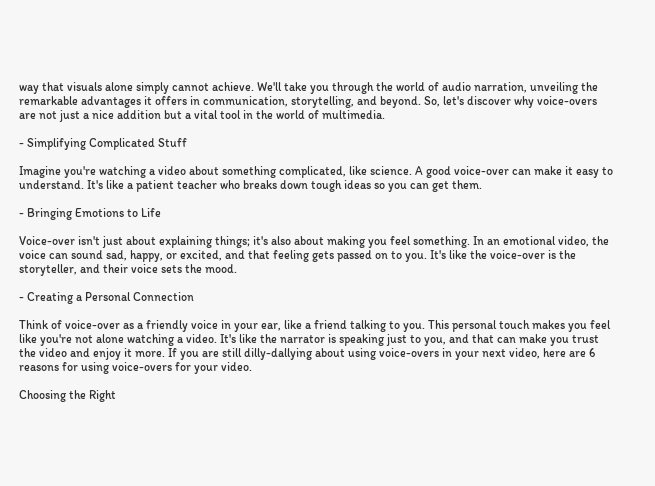way that visuals alone simply cannot achieve. We'll take you through the world of audio narration, unveiling the remarkable advantages it offers in communication, storytelling, and beyond. So, let's discover why voice-overs are not just a nice addition but a vital tool in the world of multimedia.

- Simplifying Complicated Stuff

Imagine you're watching a video about something complicated, like science. A good voice-over can make it easy to understand. It's like a patient teacher who breaks down tough ideas so you can get them.

- Bringing Emotions to Life

Voice-over isn't just about explaining things; it's also about making you feel something. In an emotional video, the voice can sound sad, happy, or excited, and that feeling gets passed on to you. It's like the voice-over is the storyteller, and their voice sets the mood.

- Creating a Personal Connection

Think of voice-over as a friendly voice in your ear, like a friend talking to you. This personal touch makes you feel like you're not alone watching a video. It's like the narrator is speaking just to you, and that can make you trust the video and enjoy it more. If you are still dilly-dallying about using voice-overs in your next video, here are 6 reasons for using voice-overs for your video.

Choosing the Right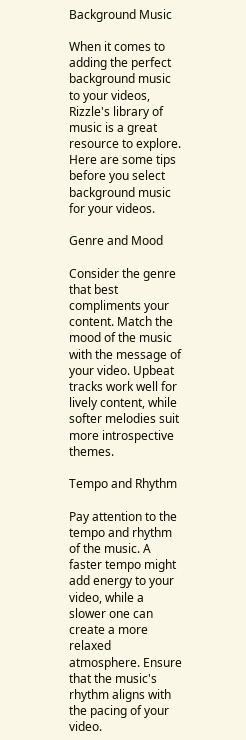Background Music

When it comes to adding the perfect background music to your videos, Rizzle's library of music is a great resource to explore. Here are some tips before you select background music for your videos.

Genre and Mood

Consider the genre that best compliments your content. Match the mood of the music with the message of your video. Upbeat tracks work well for lively content, while softer melodies suit more introspective themes.

Tempo and Rhythm

Pay attention to the tempo and rhythm of the music. A faster tempo might add energy to your video, while a slower one can create a more relaxed atmosphere. Ensure that the music's rhythm aligns with the pacing of your video.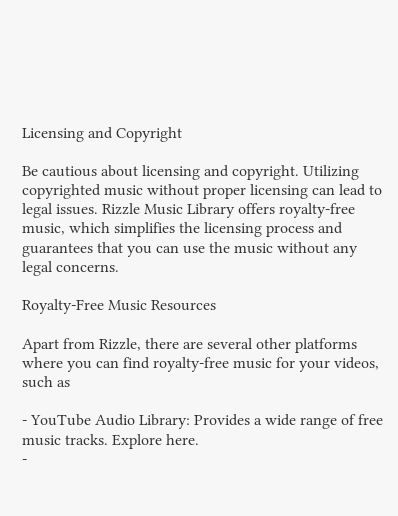Licensing and Copyright

Be cautious about licensing and copyright. Utilizing copyrighted music without proper licensing can lead to legal issues. Rizzle Music Library offers royalty-free music, which simplifies the licensing process and guarantees that you can use the music without any legal concerns.

Royalty-Free Music Resources

Apart from Rizzle, there are several other platforms where you can find royalty-free music for your videos, such as

- YouTube Audio Library: Provides a wide range of free music tracks. Explore here.
-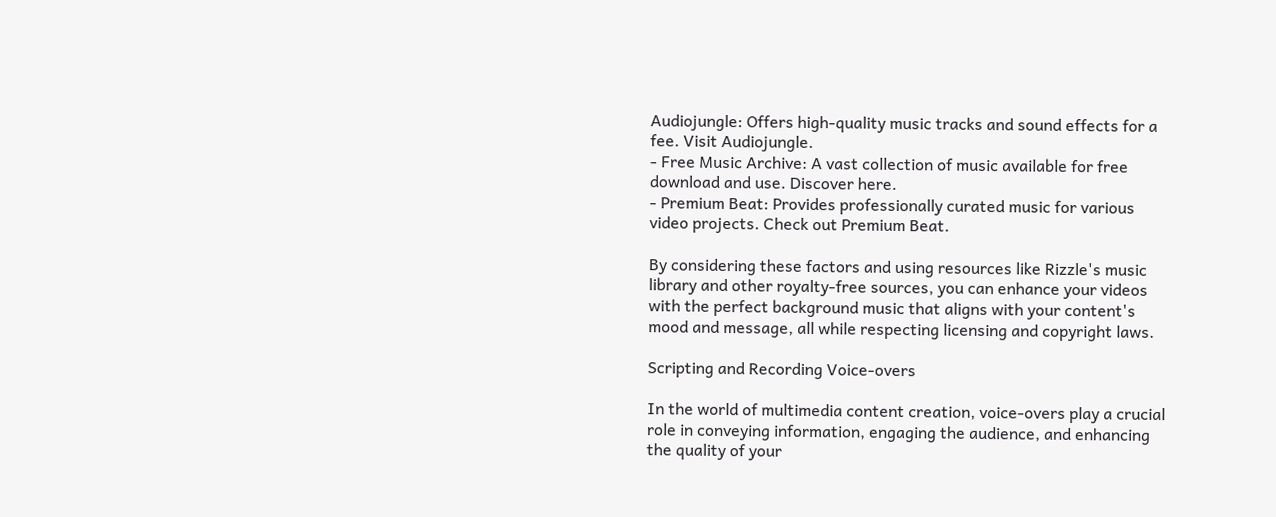Audiojungle: Offers high-quality music tracks and sound effects for a fee. Visit Audiojungle.
- Free Music Archive: A vast collection of music available for free download and use. Discover here.
- Premium Beat: Provides professionally curated music for various video projects. Check out Premium Beat.

By considering these factors and using resources like Rizzle's music library and other royalty-free sources, you can enhance your videos with the perfect background music that aligns with your content's mood and message, all while respecting licensing and copyright laws.

Scripting and Recording Voice-overs

In the world of multimedia content creation, voice-overs play a crucial role in conveying information, engaging the audience, and enhancing the quality of your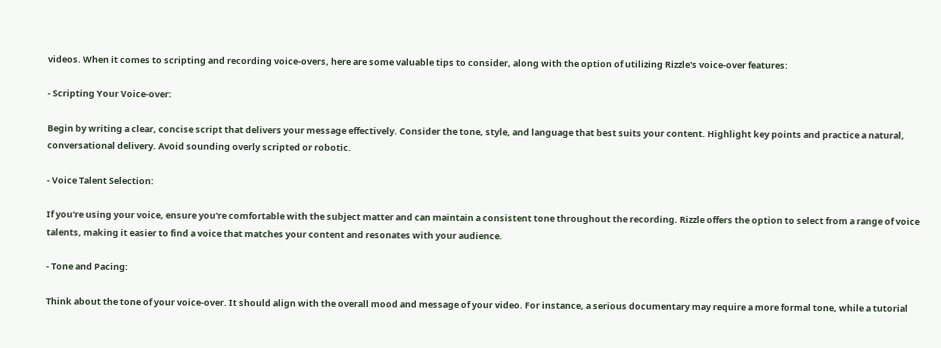videos. When it comes to scripting and recording voice-overs, here are some valuable tips to consider, along with the option of utilizing Rizzle's voice-over features:

- Scripting Your Voice-over:

Begin by writing a clear, concise script that delivers your message effectively. Consider the tone, style, and language that best suits your content. Highlight key points and practice a natural, conversational delivery. Avoid sounding overly scripted or robotic.

- Voice Talent Selection:

If you're using your voice, ensure you're comfortable with the subject matter and can maintain a consistent tone throughout the recording. Rizzle offers the option to select from a range of voice talents, making it easier to find a voice that matches your content and resonates with your audience.

- Tone and Pacing:

Think about the tone of your voice-over. It should align with the overall mood and message of your video. For instance, a serious documentary may require a more formal tone, while a tutorial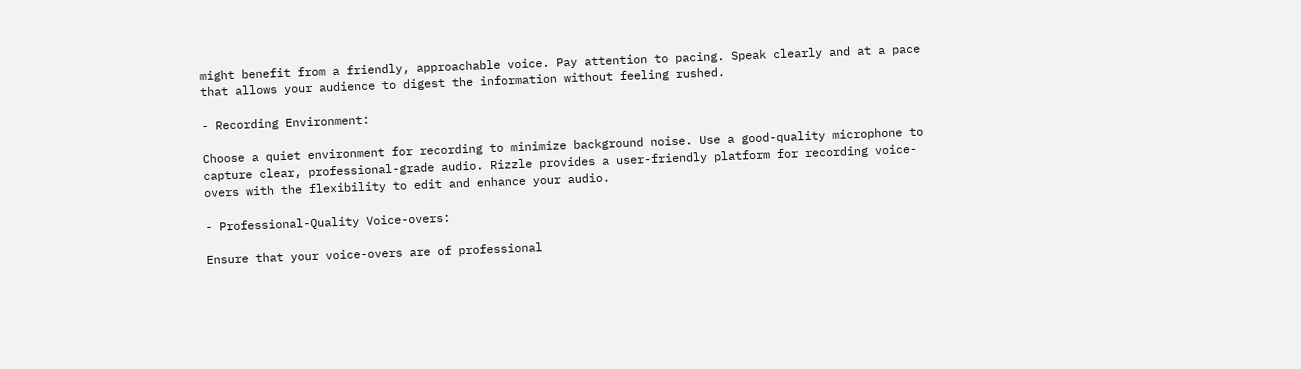might benefit from a friendly, approachable voice. Pay attention to pacing. Speak clearly and at a pace that allows your audience to digest the information without feeling rushed.

- Recording Environment:

Choose a quiet environment for recording to minimize background noise. Use a good-quality microphone to capture clear, professional-grade audio. Rizzle provides a user-friendly platform for recording voice-overs with the flexibility to edit and enhance your audio.

- Professional-Quality Voice-overs:

Ensure that your voice-overs are of professional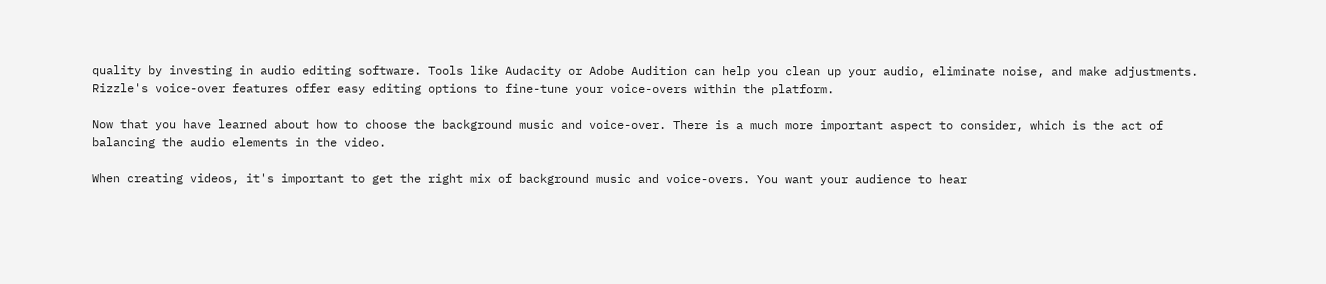quality by investing in audio editing software. Tools like Audacity or Adobe Audition can help you clean up your audio, eliminate noise, and make adjustments. Rizzle's voice-over features offer easy editing options to fine-tune your voice-overs within the platform.

Now that you have learned about how to choose the background music and voice-over. There is a much more important aspect to consider, which is the act of balancing the audio elements in the video.

When creating videos, it's important to get the right mix of background music and voice-overs. You want your audience to hear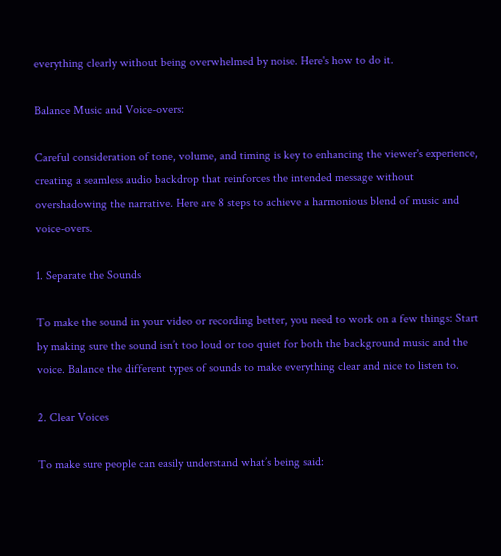everything clearly without being overwhelmed by noise. Here's how to do it.

Balance Music and Voice-overs:

Careful consideration of tone, volume, and timing is key to enhancing the viewer's experience, creating a seamless audio backdrop that reinforces the intended message without overshadowing the narrative. Here are 8 steps to achieve a harmonious blend of music and voice-overs.

1. Separate the Sounds

To make the sound in your video or recording better, you need to work on a few things: Start by making sure the sound isn’t too loud or too quiet for both the background music and the voice. Balance the different types of sounds to make everything clear and nice to listen to.

2. Clear Voices

To make sure people can easily understand what’s being said: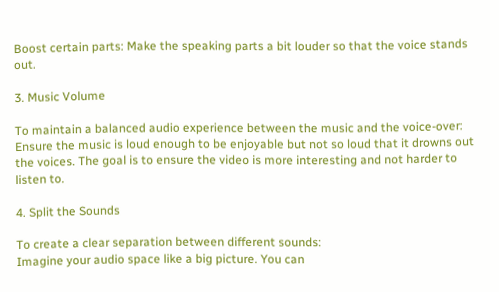Boost certain parts: Make the speaking parts a bit louder so that the voice stands out.

3. Music Volume

To maintain a balanced audio experience between the music and the voice-over:
Ensure the music is loud enough to be enjoyable but not so loud that it drowns out the voices. The goal is to ensure the video is more interesting and not harder to listen to.

4. Split the Sounds

To create a clear separation between different sounds:
Imagine your audio space like a big picture. You can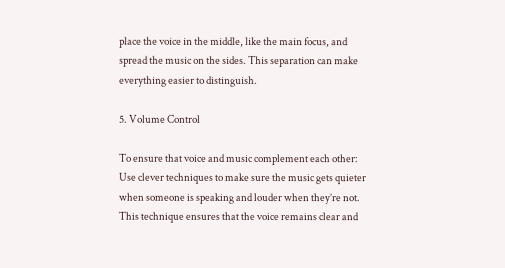place the voice in the middle, like the main focus, and spread the music on the sides. This separation can make everything easier to distinguish.

5. Volume Control

To ensure that voice and music complement each other:
Use clever techniques to make sure the music gets quieter when someone is speaking and louder when they’re not. This technique ensures that the voice remains clear and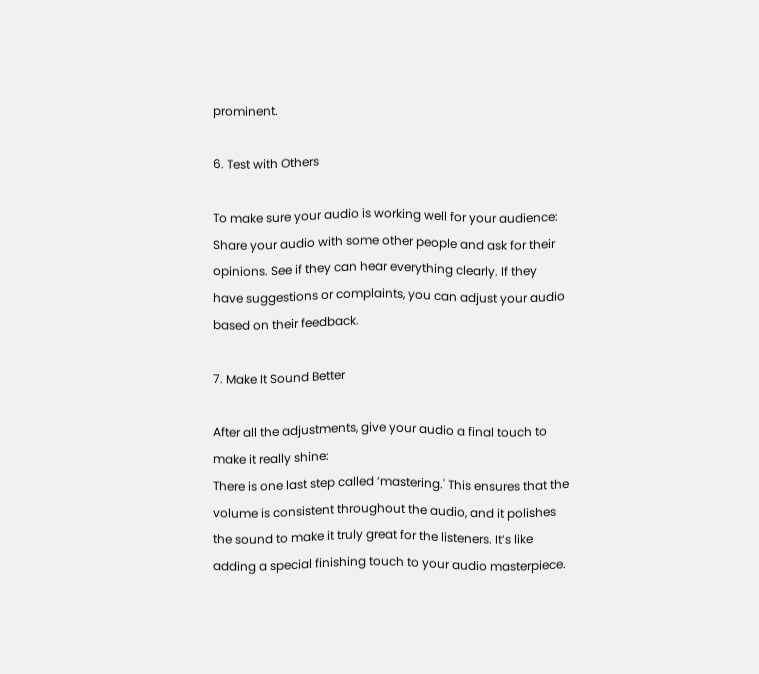prominent.

6. Test with Others

To make sure your audio is working well for your audience:
Share your audio with some other people and ask for their opinions. See if they can hear everything clearly. If they have suggestions or complaints, you can adjust your audio based on their feedback.

7. Make It Sound Better

After all the adjustments, give your audio a final touch to make it really shine:
There is one last step called ‘mastering.' This ensures that the volume is consistent throughout the audio, and it polishes the sound to make it truly great for the listeners. It’s like adding a special finishing touch to your audio masterpiece.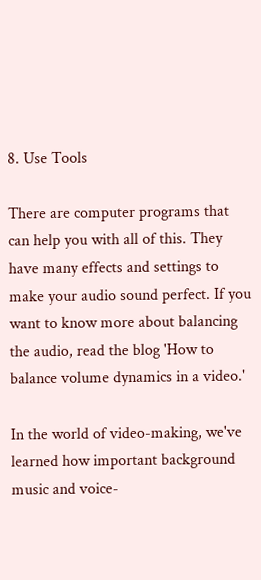8. Use Tools

There are computer programs that can help you with all of this. They have many effects and settings to make your audio sound perfect. If you want to know more about balancing the audio, read the blog 'How to balance volume dynamics in a video.'

In the world of video-making, we've learned how important background music and voice-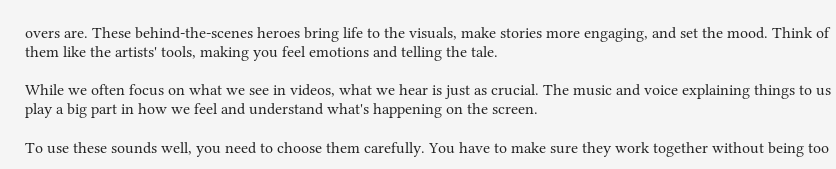overs are. These behind-the-scenes heroes bring life to the visuals, make stories more engaging, and set the mood. Think of them like the artists' tools, making you feel emotions and telling the tale.

While we often focus on what we see in videos, what we hear is just as crucial. The music and voice explaining things to us play a big part in how we feel and understand what's happening on the screen.

To use these sounds well, you need to choose them carefully. You have to make sure they work together without being too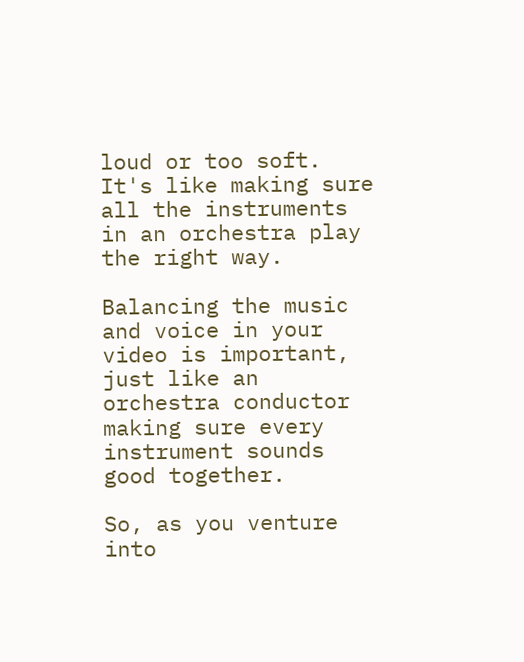loud or too soft. It's like making sure all the instruments in an orchestra play the right way.

Balancing the music and voice in your video is important, just like an orchestra conductor making sure every instrument sounds good together.

So, as you venture into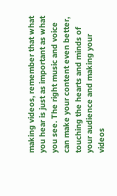making videos, remember that what you hear is just as important as what you see. The right music and voice can make your content even better, touching the hearts and minds of your audience and making your videos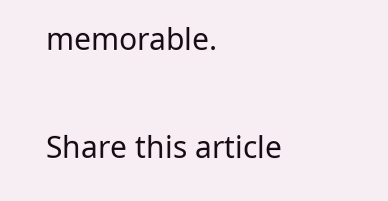memorable.

Share this article